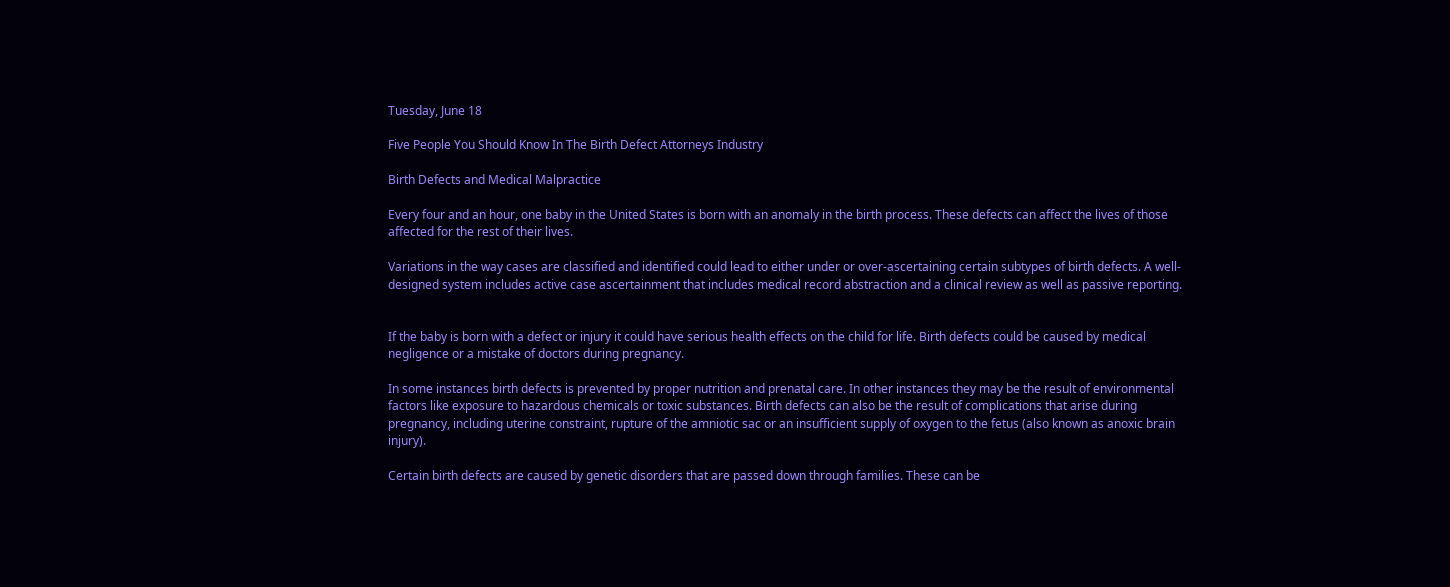Tuesday, June 18

Five People You Should Know In The Birth Defect Attorneys Industry

Birth Defects and Medical Malpractice

Every four and an hour, one baby in the United States is born with an anomaly in the birth process. These defects can affect the lives of those affected for the rest of their lives.

Variations in the way cases are classified and identified could lead to either under or over-ascertaining certain subtypes of birth defects. A well-designed system includes active case ascertainment that includes medical record abstraction and a clinical review as well as passive reporting.


If the baby is born with a defect or injury it could have serious health effects on the child for life. Birth defects could be caused by medical negligence or a mistake of doctors during pregnancy.

In some instances birth defects is prevented by proper nutrition and prenatal care. In other instances they may be the result of environmental factors like exposure to hazardous chemicals or toxic substances. Birth defects can also be the result of complications that arise during pregnancy, including uterine constraint, rupture of the amniotic sac or an insufficient supply of oxygen to the fetus (also known as anoxic brain injury).

Certain birth defects are caused by genetic disorders that are passed down through families. These can be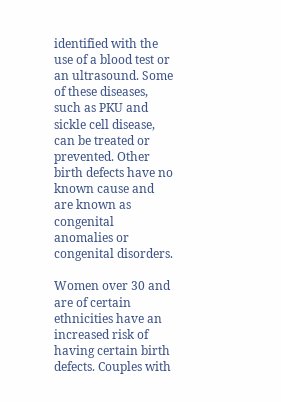identified with the use of a blood test or an ultrasound. Some of these diseases, such as PKU and sickle cell disease, can be treated or prevented. Other birth defects have no known cause and are known as congenital anomalies or congenital disorders.

Women over 30 and are of certain ethnicities have an increased risk of having certain birth defects. Couples with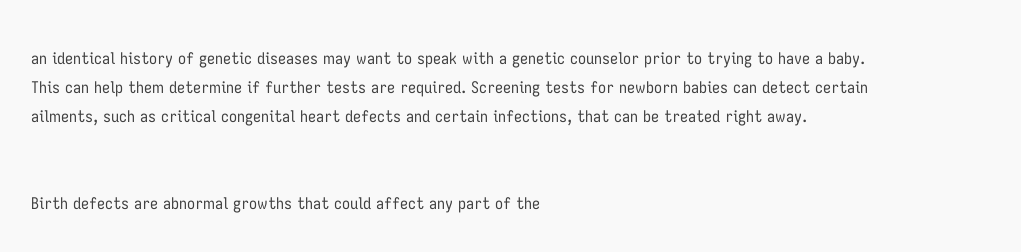an identical history of genetic diseases may want to speak with a genetic counselor prior to trying to have a baby. This can help them determine if further tests are required. Screening tests for newborn babies can detect certain ailments, such as critical congenital heart defects and certain infections, that can be treated right away.


Birth defects are abnormal growths that could affect any part of the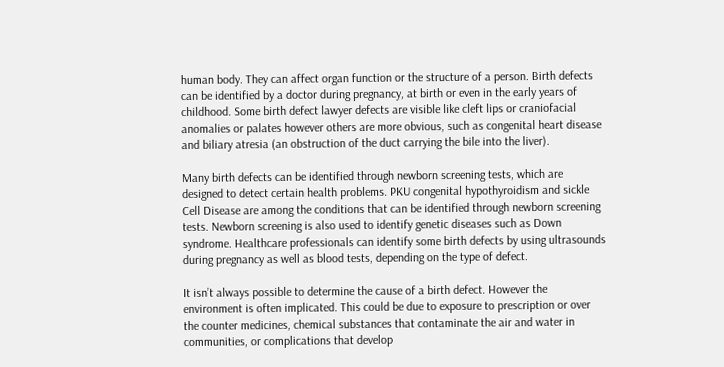human body. They can affect organ function or the structure of a person. Birth defects can be identified by a doctor during pregnancy, at birth or even in the early years of childhood. Some birth defect lawyer defects are visible like cleft lips or craniofacial anomalies or palates however others are more obvious, such as congenital heart disease and biliary atresia (an obstruction of the duct carrying the bile into the liver).

Many birth defects can be identified through newborn screening tests, which are designed to detect certain health problems. PKU congenital hypothyroidism and sickle Cell Disease are among the conditions that can be identified through newborn screening tests. Newborn screening is also used to identify genetic diseases such as Down syndrome. Healthcare professionals can identify some birth defects by using ultrasounds during pregnancy as well as blood tests, depending on the type of defect.

It isn’t always possible to determine the cause of a birth defect. However the environment is often implicated. This could be due to exposure to prescription or over the counter medicines, chemical substances that contaminate the air and water in communities, or complications that develop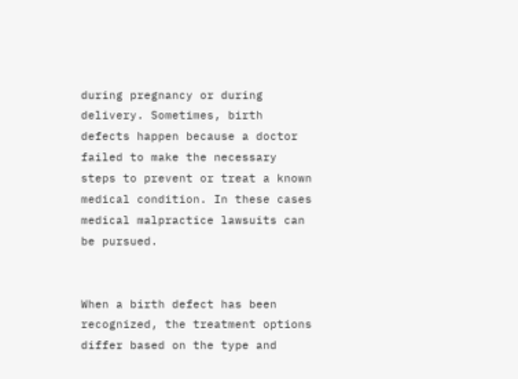during pregnancy or during delivery. Sometimes, birth defects happen because a doctor failed to make the necessary steps to prevent or treat a known medical condition. In these cases medical malpractice lawsuits can be pursued.


When a birth defect has been recognized, the treatment options differ based on the type and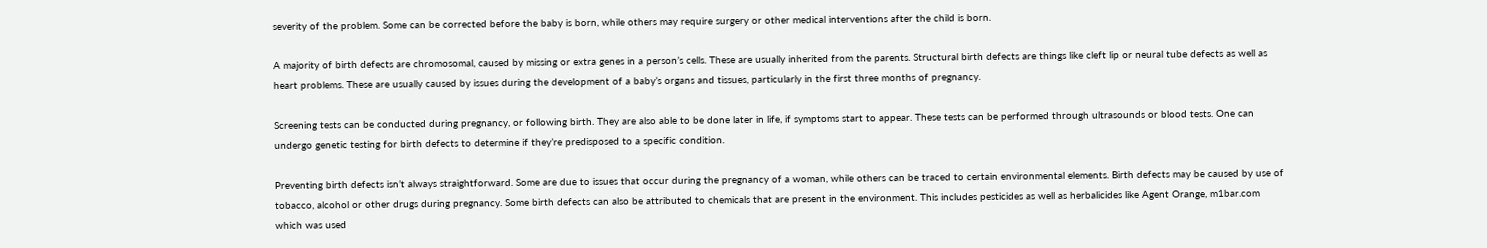severity of the problem. Some can be corrected before the baby is born, while others may require surgery or other medical interventions after the child is born.

A majority of birth defects are chromosomal, caused by missing or extra genes in a person’s cells. These are usually inherited from the parents. Structural birth defects are things like cleft lip or neural tube defects as well as heart problems. These are usually caused by issues during the development of a baby’s organs and tissues, particularly in the first three months of pregnancy.

Screening tests can be conducted during pregnancy, or following birth. They are also able to be done later in life, if symptoms start to appear. These tests can be performed through ultrasounds or blood tests. One can undergo genetic testing for birth defects to determine if they’re predisposed to a specific condition.

Preventing birth defects isn’t always straightforward. Some are due to issues that occur during the pregnancy of a woman, while others can be traced to certain environmental elements. Birth defects may be caused by use of tobacco, alcohol or other drugs during pregnancy. Some birth defects can also be attributed to chemicals that are present in the environment. This includes pesticides as well as herbalicides like Agent Orange, m1bar.com which was used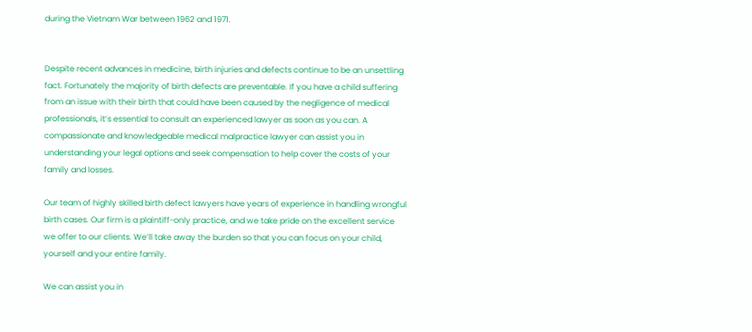during the Vietnam War between 1962 and 1971.


Despite recent advances in medicine, birth injuries and defects continue to be an unsettling fact. Fortunately the majority of birth defects are preventable. If you have a child suffering from an issue with their birth that could have been caused by the negligence of medical professionals, it’s essential to consult an experienced lawyer as soon as you can. A compassionate and knowledgeable medical malpractice lawyer can assist you in understanding your legal options and seek compensation to help cover the costs of your family and losses.

Our team of highly skilled birth defect lawyers have years of experience in handling wrongful birth cases. Our firm is a plaintiff-only practice, and we take pride on the excellent service we offer to our clients. We’ll take away the burden so that you can focus on your child, yourself and your entire family.

We can assist you in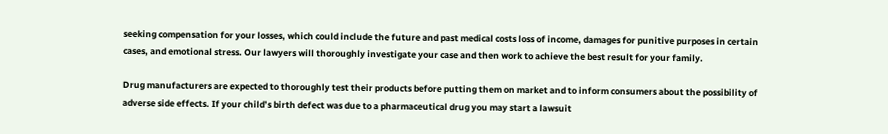seeking compensation for your losses, which could include the future and past medical costs loss of income, damages for punitive purposes in certain cases, and emotional stress. Our lawyers will thoroughly investigate your case and then work to achieve the best result for your family.

Drug manufacturers are expected to thoroughly test their products before putting them on market and to inform consumers about the possibility of adverse side effects. If your child’s birth defect was due to a pharmaceutical drug you may start a lawsuit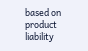based on product liability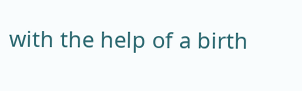with the help of a birth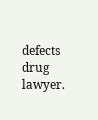defects drug lawyer.